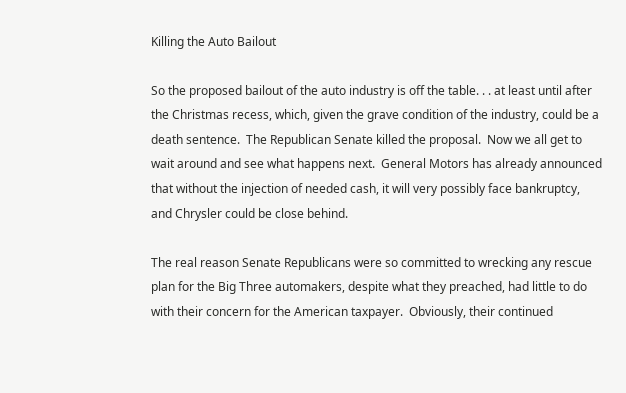Killing the Auto Bailout

So the proposed bailout of the auto industry is off the table. . . at least until after the Christmas recess, which, given the grave condition of the industry, could be a death sentence.  The Republican Senate killed the proposal.  Now we all get to wait around and see what happens next.  General Motors has already announced that without the injection of needed cash, it will very possibly face bankruptcy, and Chrysler could be close behind.

The real reason Senate Republicans were so committed to wrecking any rescue plan for the Big Three automakers, despite what they preached, had little to do with their concern for the American taxpayer.  Obviously, their continued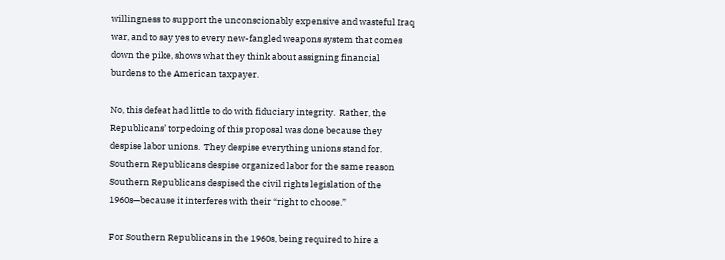willingness to support the unconscionably expensive and wasteful Iraq war, and to say yes to every new-fangled weapons system that comes down the pike, shows what they think about assigning financial burdens to the American taxpayer.

No, this defeat had little to do with fiduciary integrity.  Rather, the Republicans’ torpedoing of this proposal was done because they despise labor unions.  They despise everything unions stand for.  Southern Republicans despise organized labor for the same reason Southern Republicans despised the civil rights legislation of the 1960s—because it interferes with their “right to choose.”

For Southern Republicans in the 1960s, being required to hire a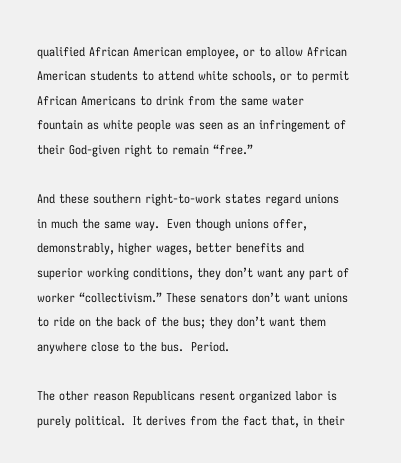qualified African American employee, or to allow African American students to attend white schools, or to permit African Americans to drink from the same water fountain as white people was seen as an infringement of their God-given right to remain “free.”

And these southern right-to-work states regard unions in much the same way.  Even though unions offer, demonstrably, higher wages, better benefits and superior working conditions, they don’t want any part of worker “collectivism.” These senators don’t want unions to ride on the back of the bus; they don’t want them anywhere close to the bus.  Period.

The other reason Republicans resent organized labor is purely political.  It derives from the fact that, in their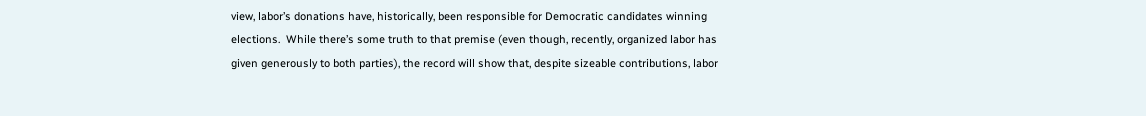view, labor’s donations have, historically, been responsible for Democratic candidates winning elections.  While there’s some truth to that premise (even though, recently, organized labor has given generously to both parties), the record will show that, despite sizeable contributions, labor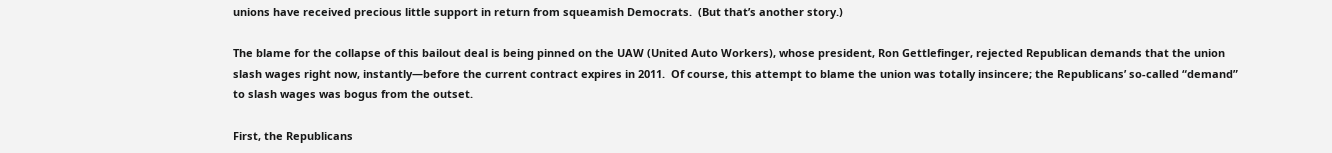unions have received precious little support in return from squeamish Democrats.  (But that’s another story.)

The blame for the collapse of this bailout deal is being pinned on the UAW (United Auto Workers), whose president, Ron Gettlefinger, rejected Republican demands that the union slash wages right now, instantly—before the current contract expires in 2011.  Of course, this attempt to blame the union was totally insincere; the Republicans’ so-called “demand” to slash wages was bogus from the outset.

First, the Republicans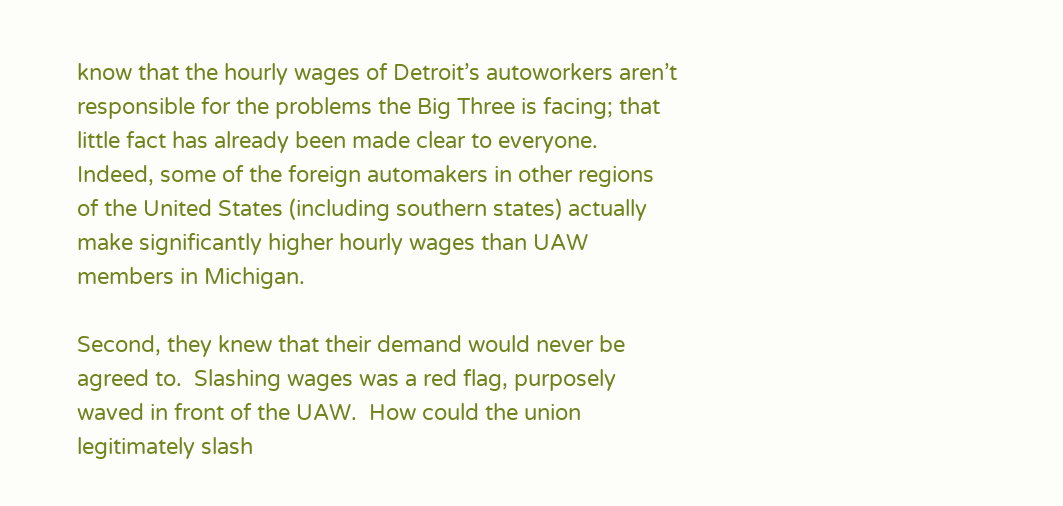know that the hourly wages of Detroit’s autoworkers aren’t responsible for the problems the Big Three is facing; that little fact has already been made clear to everyone.  Indeed, some of the foreign automakers in other regions of the United States (including southern states) actually make significantly higher hourly wages than UAW members in Michigan.

Second, they knew that their demand would never be agreed to.  Slashing wages was a red flag, purposely waved in front of the UAW.  How could the union legitimately slash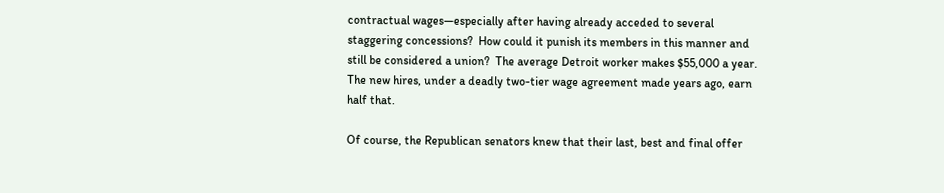contractual wages—especially after having already acceded to several staggering concessions?  How could it punish its members in this manner and still be considered a union?  The average Detroit worker makes $55,000 a year.  The new hires, under a deadly two-tier wage agreement made years ago, earn half that.

Of course, the Republican senators knew that their last, best and final offer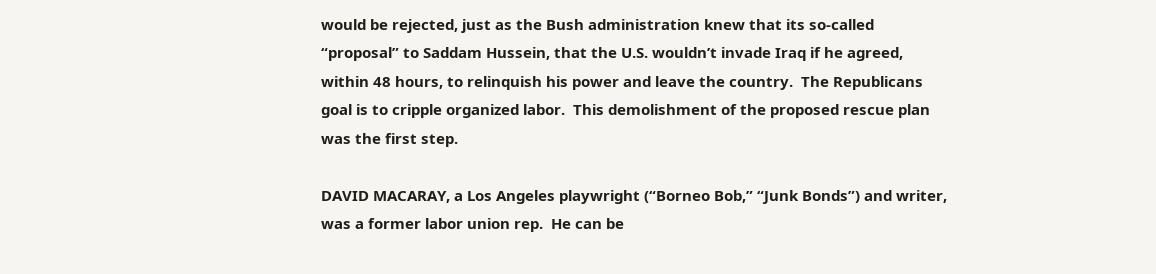would be rejected, just as the Bush administration knew that its so-called “proposal” to Saddam Hussein, that the U.S. wouldn’t invade Iraq if he agreed, within 48 hours, to relinquish his power and leave the country.  The Republicans goal is to cripple organized labor.  This demolishment of the proposed rescue plan was the first step.

DAVID MACARAY, a Los Angeles playwright (“Borneo Bob,” “Junk Bonds”) and writer, was a former labor union rep.  He can be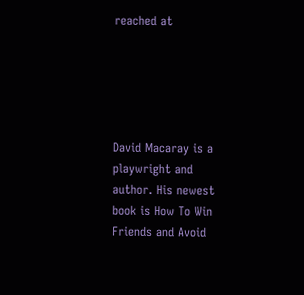reached at





David Macaray is a playwright and author. His newest book is How To Win Friends and Avoid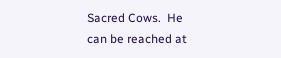Sacred Cows.  He can be reached at